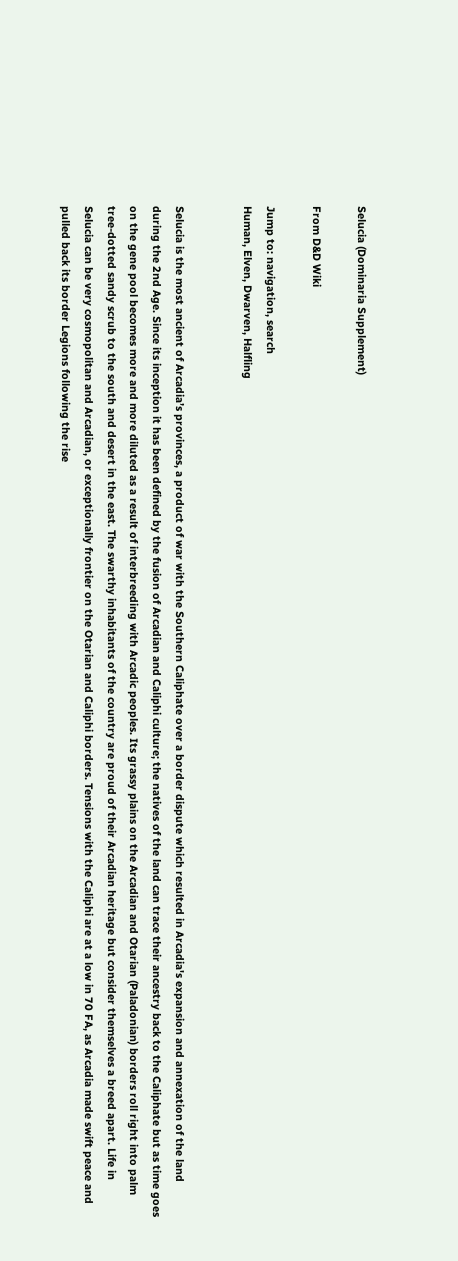Selucia (Dominaria Supplement)

From D&D Wiki

Jump to: navigation, search
Human, Elven, Dwarven, Halfling


Selucia is the most ancient of Arcadia’s provinces, a product of war with the Southern Caliphate over a border dispute which resulted in Arcadia's expansion and annexation of the land during the 2nd Age. Since its inception it has been defined by the fusion of Arcadian and Caliphi culture; the natives of the land can trace their ancestry back to the Caliphate but as time goes on the gene pool becomes more and more diluted as a result of interbreeding with Arcadic peoples. Its grassy plains on the Arcadian and Otarian (Paladonian) borders roll right into palm tree-dotted sandy scrub to the south and desert in the east. The swarthy inhabitants of the country are proud of their Arcadian heritage but consider themselves a breed apart. Life in Selucia can be very cosmopolitan and Arcadian, or exceptionally frontier on the Otarian and Caliphi borders. Tensions with the Caliphi are at a low in 70 FA, as Arcadia made swift peace and pulled back its border Legions following the rise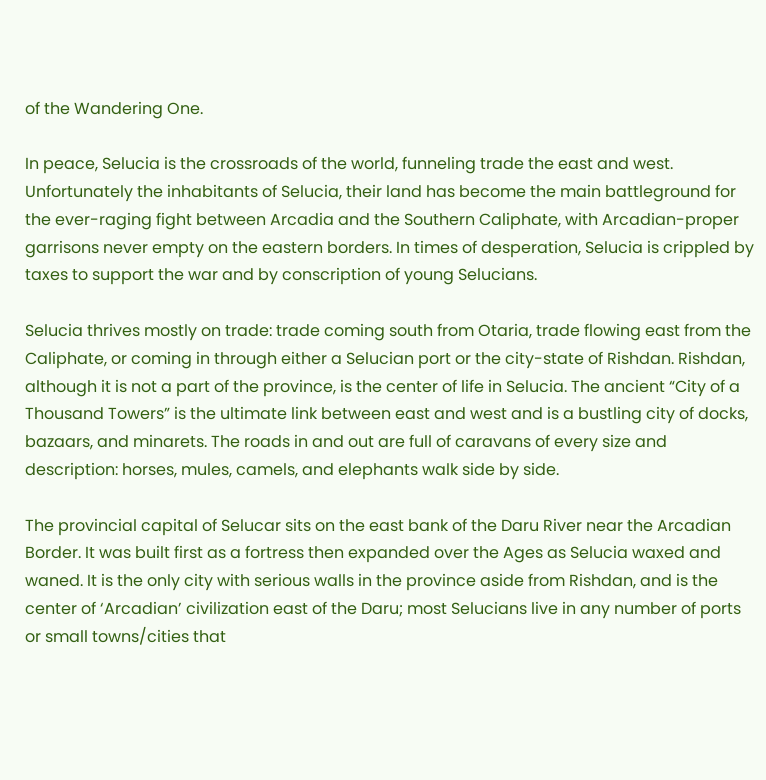of the Wandering One.

In peace, Selucia is the crossroads of the world, funneling trade the east and west. Unfortunately the inhabitants of Selucia, their land has become the main battleground for the ever-raging fight between Arcadia and the Southern Caliphate, with Arcadian-proper garrisons never empty on the eastern borders. In times of desperation, Selucia is crippled by taxes to support the war and by conscription of young Selucians.

Selucia thrives mostly on trade: trade coming south from Otaria, trade flowing east from the Caliphate, or coming in through either a Selucian port or the city-state of Rishdan. Rishdan, although it is not a part of the province, is the center of life in Selucia. The ancient “City of a Thousand Towers” is the ultimate link between east and west and is a bustling city of docks, bazaars, and minarets. The roads in and out are full of caravans of every size and description: horses, mules, camels, and elephants walk side by side.

The provincial capital of Selucar sits on the east bank of the Daru River near the Arcadian Border. It was built first as a fortress then expanded over the Ages as Selucia waxed and waned. It is the only city with serious walls in the province aside from Rishdan, and is the center of ‘Arcadian’ civilization east of the Daru; most Selucians live in any number of ports or small towns/cities that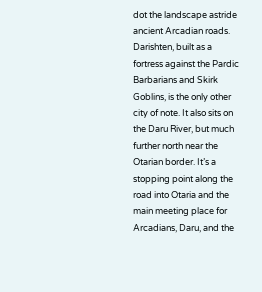dot the landscape astride ancient Arcadian roads. Darishten, built as a fortress against the Pardic Barbarians and Skirk Goblins, is the only other city of note. It also sits on the Daru River, but much further north near the Otarian border. It’s a stopping point along the road into Otaria and the main meeting place for Arcadians, Daru, and the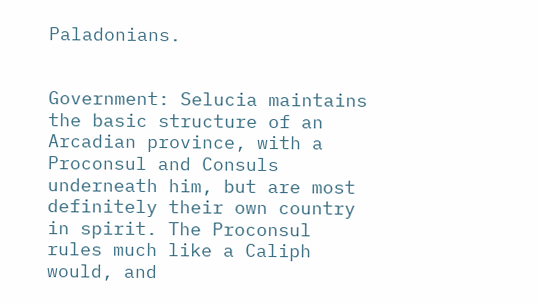Paladonians.


Government: Selucia maintains the basic structure of an Arcadian province, with a Proconsul and Consuls underneath him, but are most definitely their own country in spirit. The Proconsul rules much like a Caliph would, and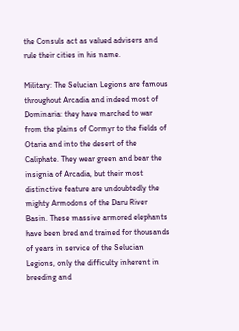the Consuls act as valued advisers and rule their cities in his name.

Military: The Selucian Legions are famous throughout Arcadia and indeed most of Dominaria: they have marched to war from the plains of Cormyr to the fields of Otaria and into the desert of the Caliphate. They wear green and bear the insignia of Arcadia, but their most distinctive feature are undoubtedly the mighty Armodons of the Daru River Basin. These massive armored elephants have been bred and trained for thousands of years in service of the Selucian Legions, only the difficulty inherent in breeding and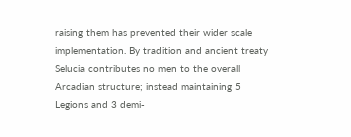raising them has prevented their wider scale implementation. By tradition and ancient treaty Selucia contributes no men to the overall Arcadian structure; instead maintaining 5 Legions and 3 demi-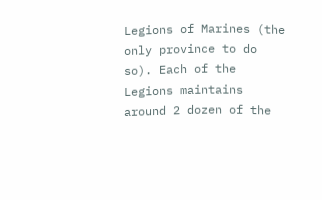Legions of Marines (the only province to do so). Each of the Legions maintains around 2 dozen of the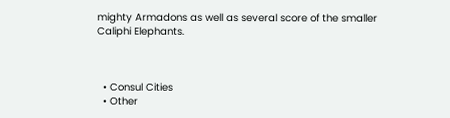mighty Armadons as well as several score of the smaller Caliphi Elephants.



  • Consul Cities
  • Other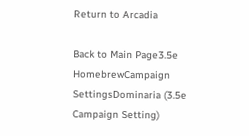Return to Arcadia

Back to Main Page3.5e HomebrewCampaign SettingsDominaria (3.5e Campaign Setting)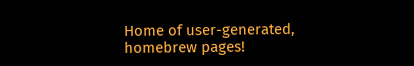Home of user-generated,
homebrew pages!